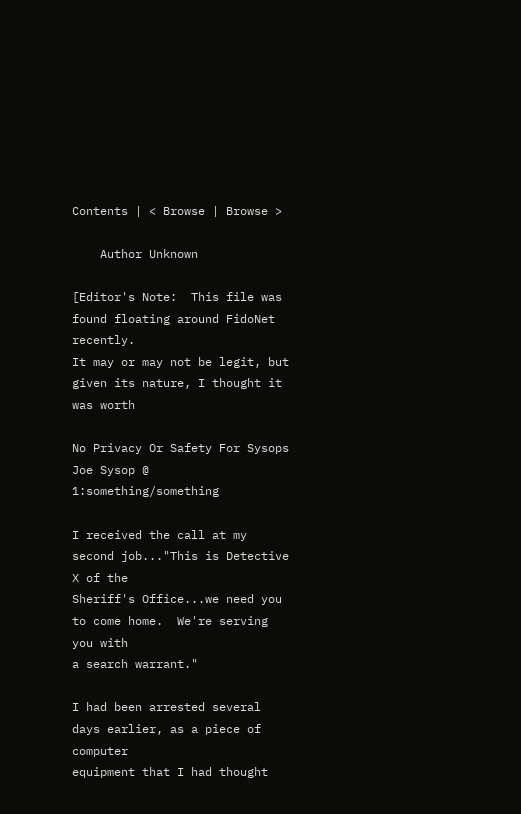Contents | < Browse | Browse >

    Author Unknown

[Editor's Note:  This file was found floating around FidoNet recently.
It may or may not be legit, but given its nature, I thought it was worth

No Privacy Or Safety For Sysops
Joe Sysop @ 1:something/something

I received the call at my second job..."This is Detective X of the
Sheriff's Office...we need you to come home.  We're serving you with
a search warrant."

I had been arrested several days earlier, as a piece of computer
equipment that I had thought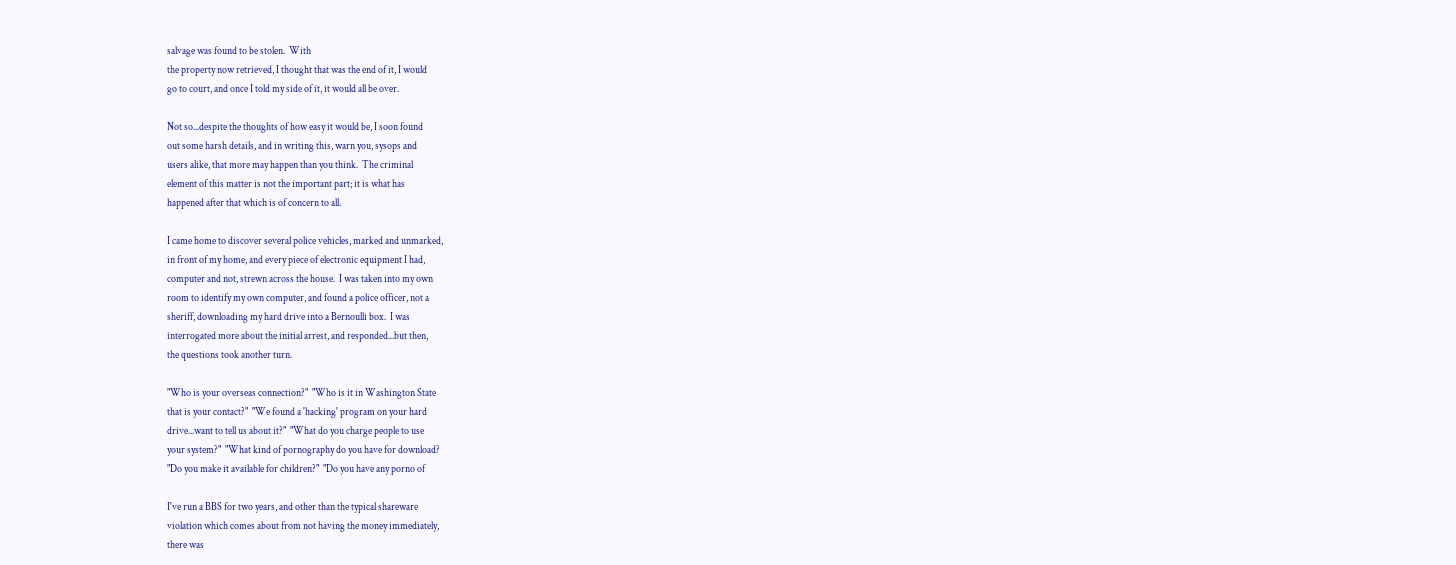salvage was found to be stolen.  With
the property now retrieved, I thought that was the end of it, I would
go to court, and once I told my side of it, it would all be over.

Not so...despite the thoughts of how easy it would be, I soon found
out some harsh details, and in writing this, warn you, sysops and
users alike, that more may happen than you think.  The criminal
element of this matter is not the important part; it is what has
happened after that which is of concern to all.

I came home to discover several police vehicles, marked and unmarked,
in front of my home, and every piece of electronic equipment I had,
computer and not, strewn across the house.  I was taken into my own
room to identify my own computer, and found a police officer, not a
sheriff, downloading my hard drive into a Bernoulli box.  I was
interrogated more about the initial arrest, and responded...but then,
the questions took another turn.

"Who is your overseas connection?"  "Who is it in Washington State
that is your contact?"  "We found a 'hacking' program on your hard
drive...want to tell us about it?"  "What do you charge people to use
your system?"  "What kind of pornography do you have for download?
"Do you make it available for children?"  "Do you have any porno of

I've run a BBS for two years, and other than the typical shareware
violation which comes about from not having the money immediately,
there was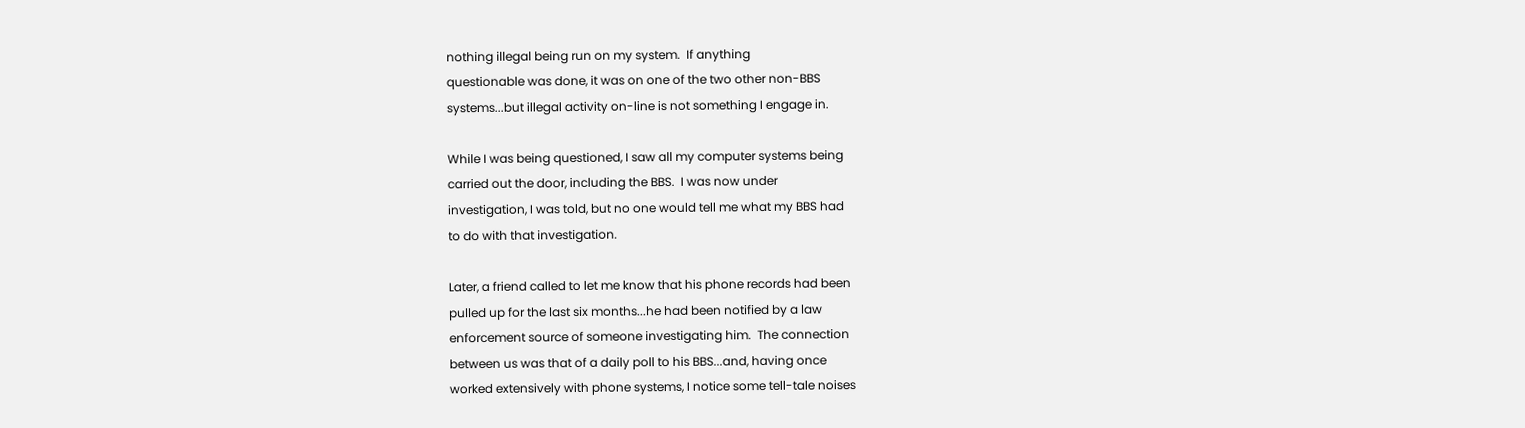nothing illegal being run on my system.  If anything
questionable was done, it was on one of the two other non-BBS
systems...but illegal activity on-line is not something I engage in.

While I was being questioned, I saw all my computer systems being
carried out the door, including the BBS.  I was now under
investigation, I was told, but no one would tell me what my BBS had
to do with that investigation.

Later, a friend called to let me know that his phone records had been
pulled up for the last six months...he had been notified by a law
enforcement source of someone investigating him.  The connection
between us was that of a daily poll to his BBS...and, having once
worked extensively with phone systems, I notice some tell-tale noises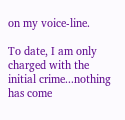on my voice-line.

To date, I am only charged with the initial crime...nothing has come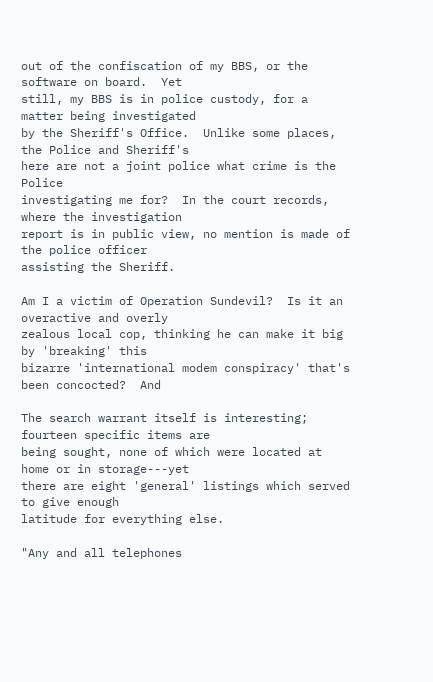out of the confiscation of my BBS, or the software on board.  Yet
still, my BBS is in police custody, for a matter being investigated
by the Sheriff's Office.  Unlike some places, the Police and Sheriff's
here are not a joint police what crime is the Police
investigating me for?  In the court records, where the investigation
report is in public view, no mention is made of the police officer
assisting the Sheriff.

Am I a victim of Operation Sundevil?  Is it an overactive and overly
zealous local cop, thinking he can make it big by 'breaking' this
bizarre 'international modem conspiracy' that's been concocted?  And

The search warrant itself is interesting; fourteen specific items are
being sought, none of which were located at home or in storage---yet
there are eight 'general' listings which served to give enough
latitude for everything else.

"Any and all telephones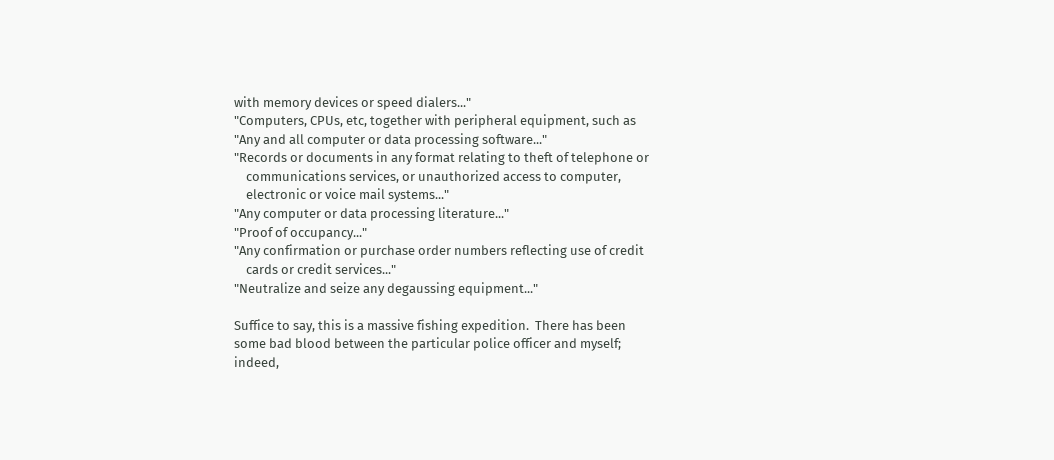with memory devices or speed dialers..."
"Computers, CPUs, etc, together with peripheral equipment, such as
"Any and all computer or data processing software..."
"Records or documents in any format relating to theft of telephone or
    communications services, or unauthorized access to computer,
    electronic or voice mail systems..."
"Any computer or data processing literature..."
"Proof of occupancy..."
"Any confirmation or purchase order numbers reflecting use of credit
    cards or credit services..."
"Neutralize and seize any degaussing equipment..."

Suffice to say, this is a massive fishing expedition.  There has been
some bad blood between the particular police officer and myself;
indeed,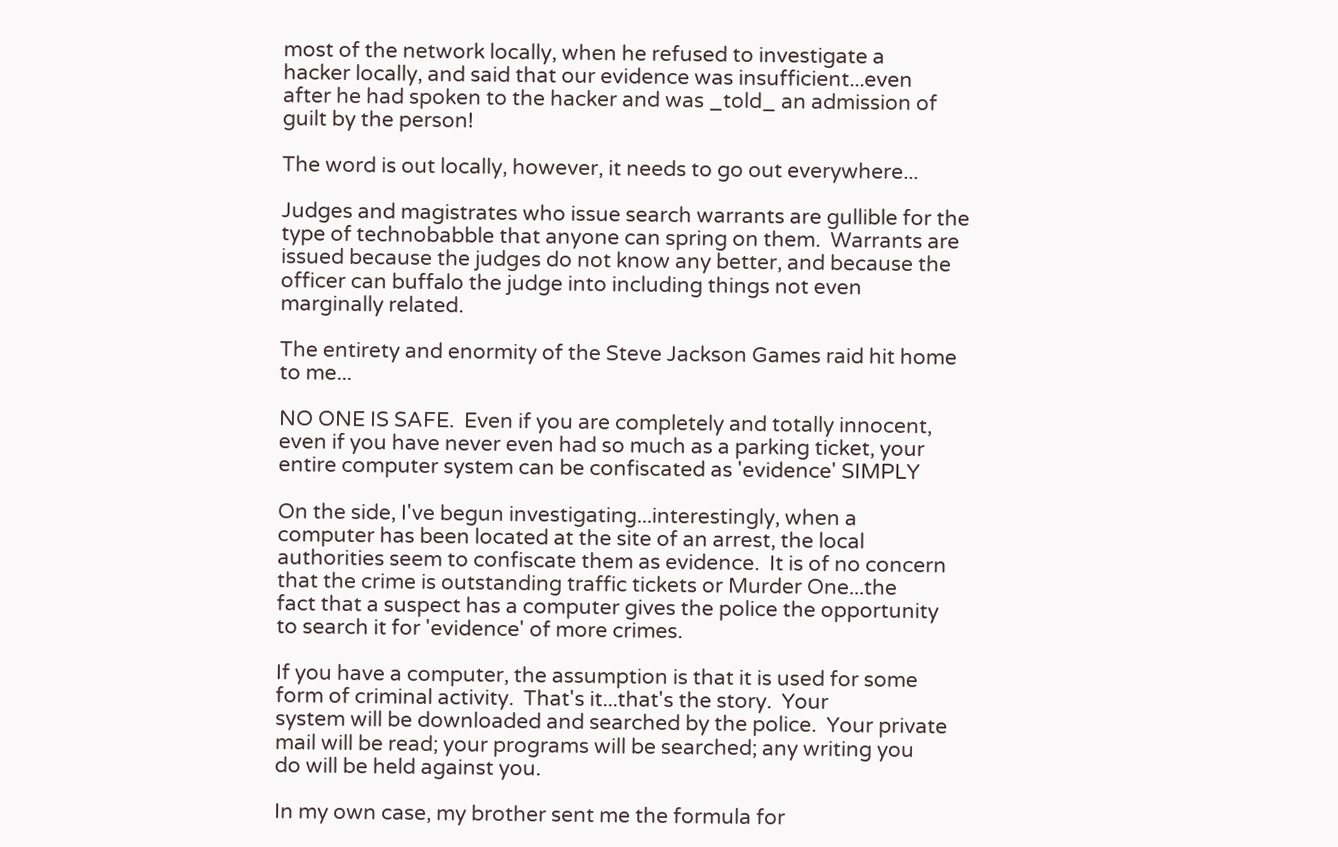most of the network locally, when he refused to investigate a
hacker locally, and said that our evidence was insufficient...even
after he had spoken to the hacker and was _told_ an admission of
guilt by the person!

The word is out locally, however, it needs to go out everywhere...

Judges and magistrates who issue search warrants are gullible for the
type of technobabble that anyone can spring on them.  Warrants are
issued because the judges do not know any better, and because the
officer can buffalo the judge into including things not even
marginally related.

The entirety and enormity of the Steve Jackson Games raid hit home
to me...

NO ONE IS SAFE.  Even if you are completely and totally innocent,
even if you have never even had so much as a parking ticket, your
entire computer system can be confiscated as 'evidence' SIMPLY

On the side, I've begun investigating...interestingly, when a
computer has been located at the site of an arrest, the local
authorities seem to confiscate them as evidence.  It is of no concern
that the crime is outstanding traffic tickets or Murder One...the
fact that a suspect has a computer gives the police the opportunity
to search it for 'evidence' of more crimes.

If you have a computer, the assumption is that it is used for some
form of criminal activity.  That's it...that's the story.  Your
system will be downloaded and searched by the police.  Your private
mail will be read; your programs will be searched; any writing you
do will be held against you.

In my own case, my brother sent me the formula for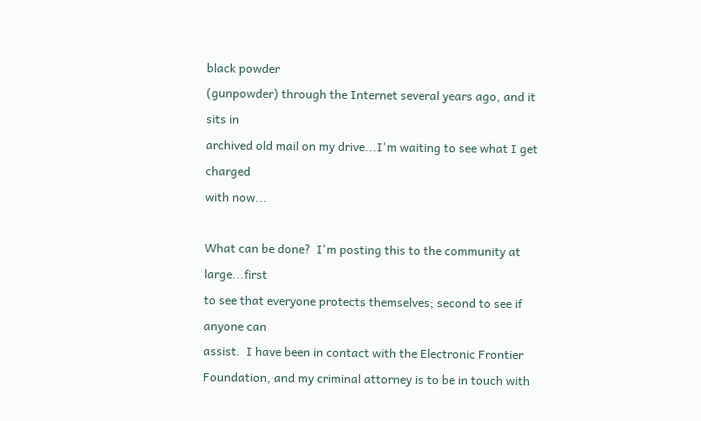black powder
(gunpowder) through the Internet several years ago, and it sits in
archived old mail on my drive...I'm waiting to see what I get charged
with now...

What can be done?  I'm posting this to the community at large...first
to see that everyone protects themselves; second to see if anyone can
assist.  I have been in contact with the Electronic Frontier
Foundation, and my criminal attorney is to be in touch with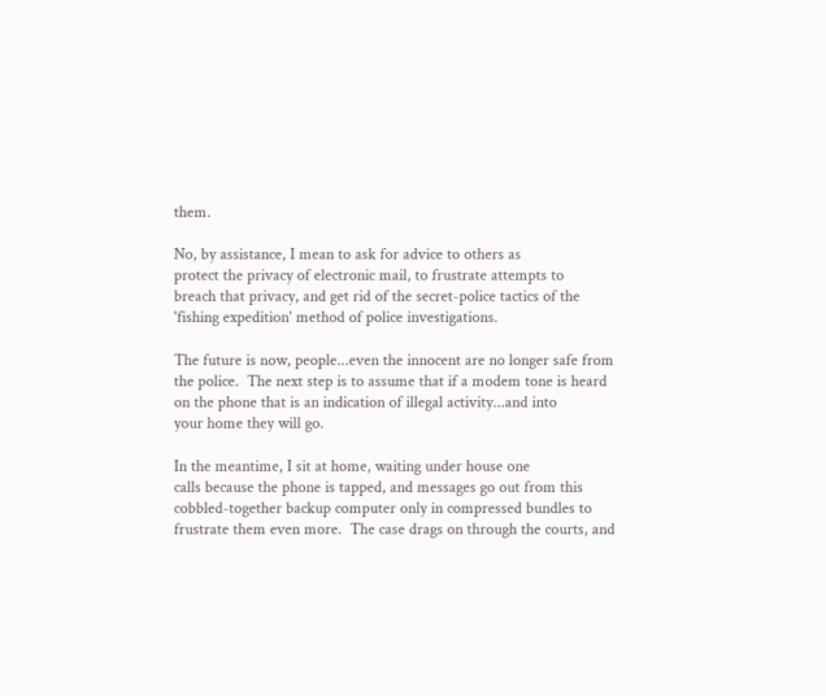them.

No, by assistance, I mean to ask for advice to others as
protect the privacy of electronic mail, to frustrate attempts to
breach that privacy, and get rid of the secret-police tactics of the
'fishing expedition' method of police investigations.

The future is now, people...even the innocent are no longer safe from
the police.  The next step is to assume that if a modem tone is heard
on the phone that is an indication of illegal activity...and into
your home they will go.

In the meantime, I sit at home, waiting under house one
calls because the phone is tapped, and messages go out from this
cobbled-together backup computer only in compressed bundles to
frustrate them even more.  The case drags on through the courts, and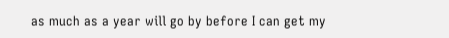as much as a year will go by before I can get my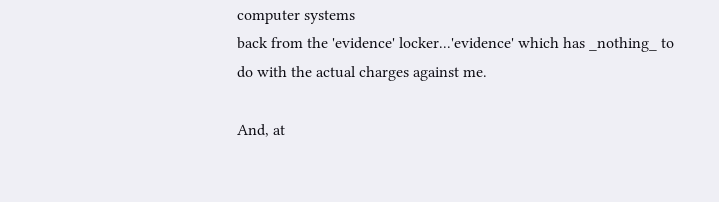computer systems
back from the 'evidence' locker...'evidence' which has _nothing_ to
do with the actual charges against me.

And, at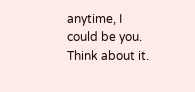anytime, I could be you.  Think about it.